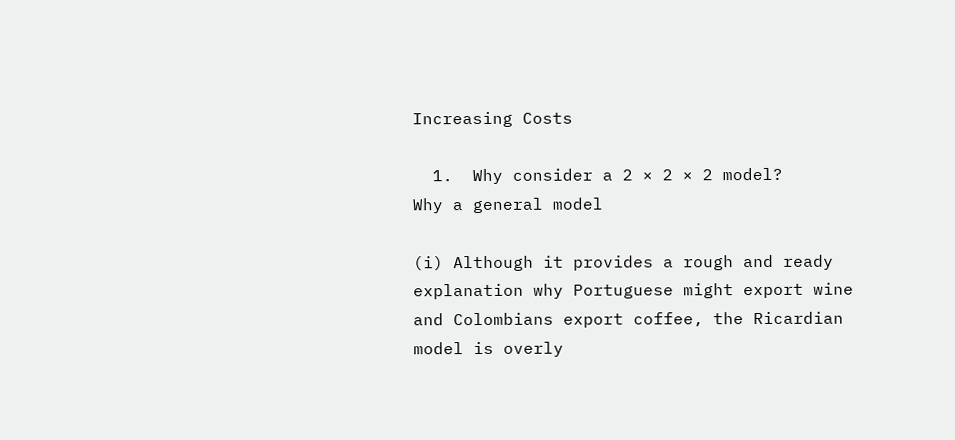Increasing Costs

  1.  Why consider a 2 × 2 × 2 model?
Why a general model

(i) Although it provides a rough and ready explanation why Portuguese might export wine and Colombians export coffee, the Ricardian model is overly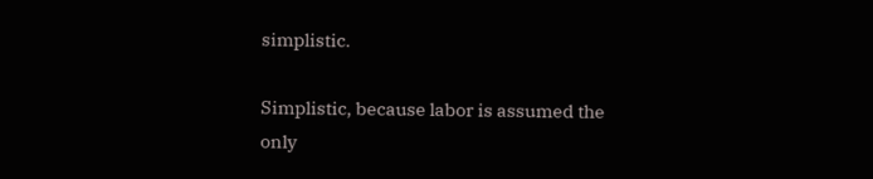simplistic.

Simplistic, because labor is assumed the only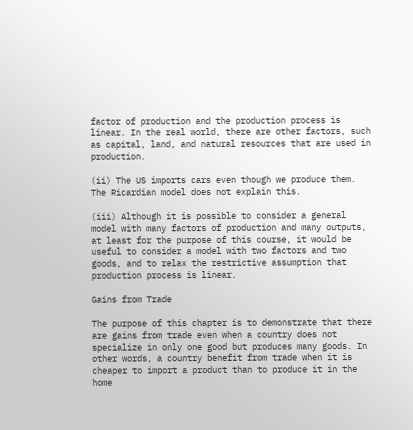factor of production and the production process is linear. In the real world, there are other factors, such as capital, land, and natural resources that are used in production.

(ii) The US imports cars even though we produce them. The Ricardian model does not explain this.

(iii) Although it is possible to consider a general model with many factors of production and many outputs, at least for the purpose of this course, it would be useful to consider a model with two factors and two goods, and to relax the restrictive assumption that production process is linear.

Gains from Trade

The purpose of this chapter is to demonstrate that there are gains from trade even when a country does not specialize in only one good but produces many goods. In other words, a country benefit from trade when it is cheaper to import a product than to produce it in the home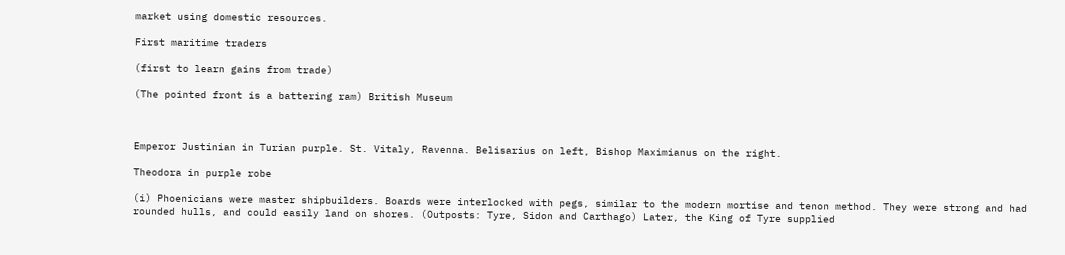market using domestic resources.

First maritime traders

(first to learn gains from trade)

(The pointed front is a battering ram) British Museum



Emperor Justinian in Turian purple. St. Vitaly, Ravenna. Belisarius on left, Bishop Maximianus on the right.

Theodora in purple robe

(i) Phoenicians were master shipbuilders. Boards were interlocked with pegs, similar to the modern mortise and tenon method. They were strong and had rounded hulls, and could easily land on shores. (Outposts: Tyre, Sidon and Carthago) Later, the King of Tyre supplied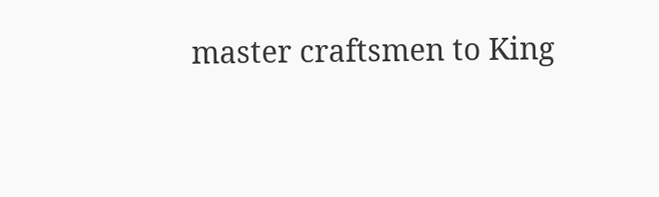master craftsmen to King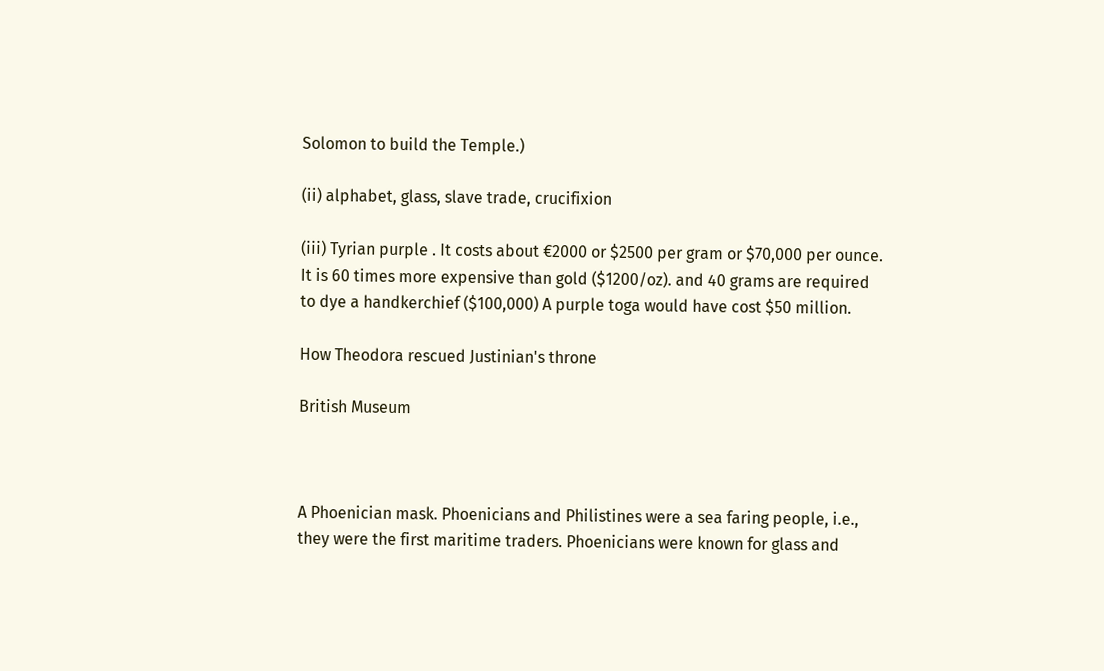Solomon to build the Temple.)

(ii) alphabet, glass, slave trade, crucifixion

(iii) Tyrian purple . It costs about €2000 or $2500 per gram or $70,000 per ounce. It is 60 times more expensive than gold ($1200/oz). and 40 grams are required to dye a handkerchief ($100,000) A purple toga would have cost $50 million.

How Theodora rescued Justinian's throne

British Museum



A Phoenician mask. Phoenicians and Philistines were a sea faring people, i.e., they were the first maritime traders. Phoenicians were known for glass and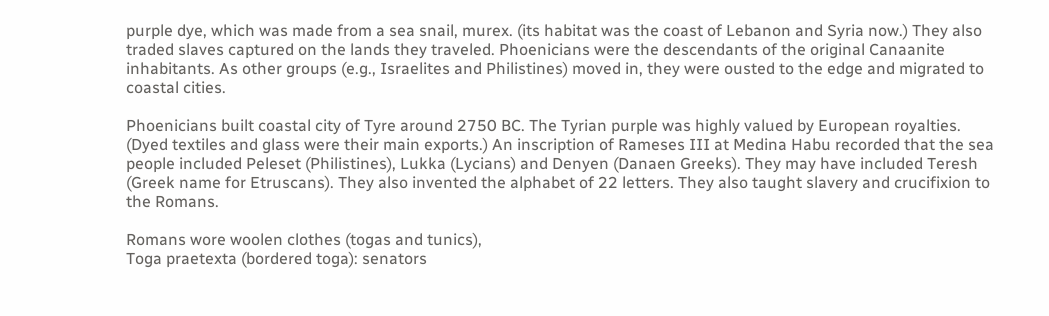purple dye, which was made from a sea snail, murex. (its habitat was the coast of Lebanon and Syria now.) They also traded slaves captured on the lands they traveled. Phoenicians were the descendants of the original Canaanite inhabitants. As other groups (e.g., Israelites and Philistines) moved in, they were ousted to the edge and migrated to coastal cities.

Phoenicians built coastal city of Tyre around 2750 BC. The Tyrian purple was highly valued by European royalties. (Dyed textiles and glass were their main exports.) An inscription of Rameses III at Medina Habu recorded that the sea people included Peleset (Philistines), Lukka (Lycians) and Denyen (Danaen Greeks). They may have included Teresh (Greek name for Etruscans). They also invented the alphabet of 22 letters. They also taught slavery and crucifixion to the Romans.

Romans wore woolen clothes (togas and tunics),
Toga praetexta (bordered toga): senators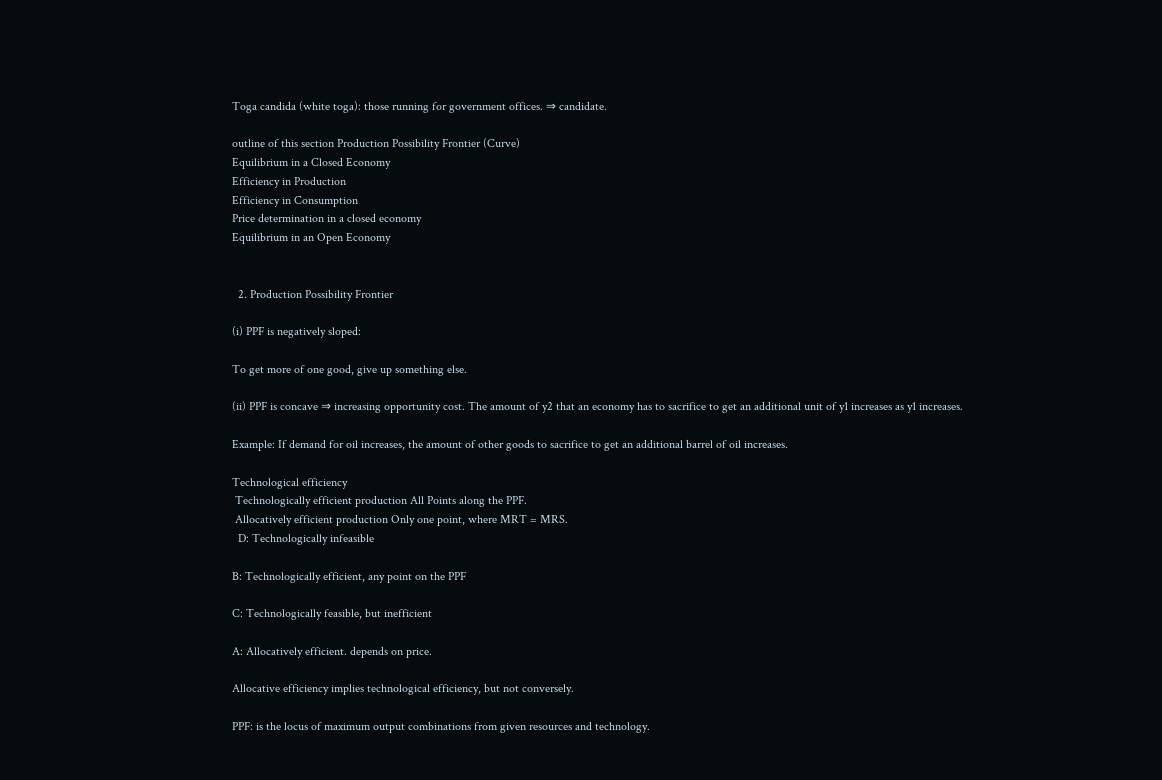Toga candida (white toga): those running for government offices. ⇒ candidate.

outline of this section Production Possibility Frontier (Curve)
Equilibrium in a Closed Economy
Efficiency in Production
Efficiency in Consumption
Price determination in a closed economy
Equilibrium in an Open Economy


  2. Production Possibility Frontier

(i) PPF is negatively sloped:

To get more of one good, give up something else.

(ii) PPF is concave ⇒ increasing opportunity cost. The amount of y2 that an economy has to sacrifice to get an additional unit of y1 increases as y1 increases.

Example: If demand for oil increases, the amount of other goods to sacrifice to get an additional barrel of oil increases.

Technological efficiency
 Technologically efficient production All Points along the PPF.
 Allocatively efficient production Only one point, where MRT = MRS.
  D: Technologically infeasible

B: Technologically efficient, any point on the PPF

C: Technologically feasible, but inefficient

A: Allocatively efficient. depends on price.

Allocative efficiency implies technological efficiency, but not conversely.

PPF: is the locus of maximum output combinations from given resources and technology.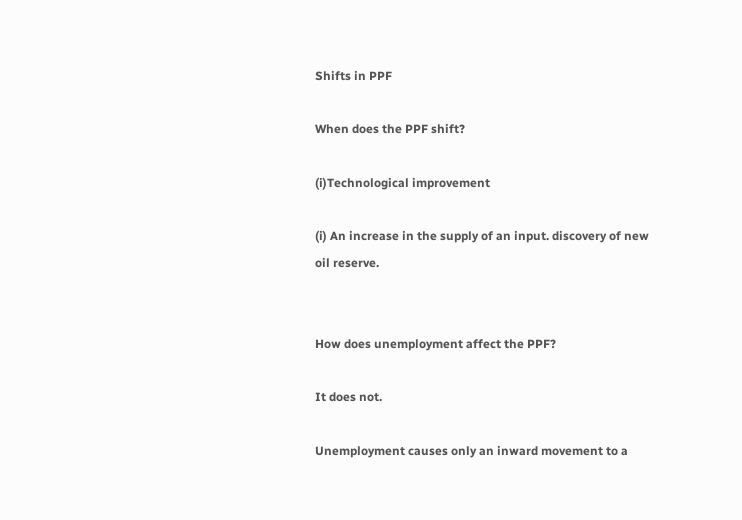Shifts in PPF

When does the PPF shift?

(i)Technological improvement

(i) An increase in the supply of an input. discovery of new oil reserve.


How does unemployment affect the PPF?

It does not.

Unemployment causes only an inward movement to a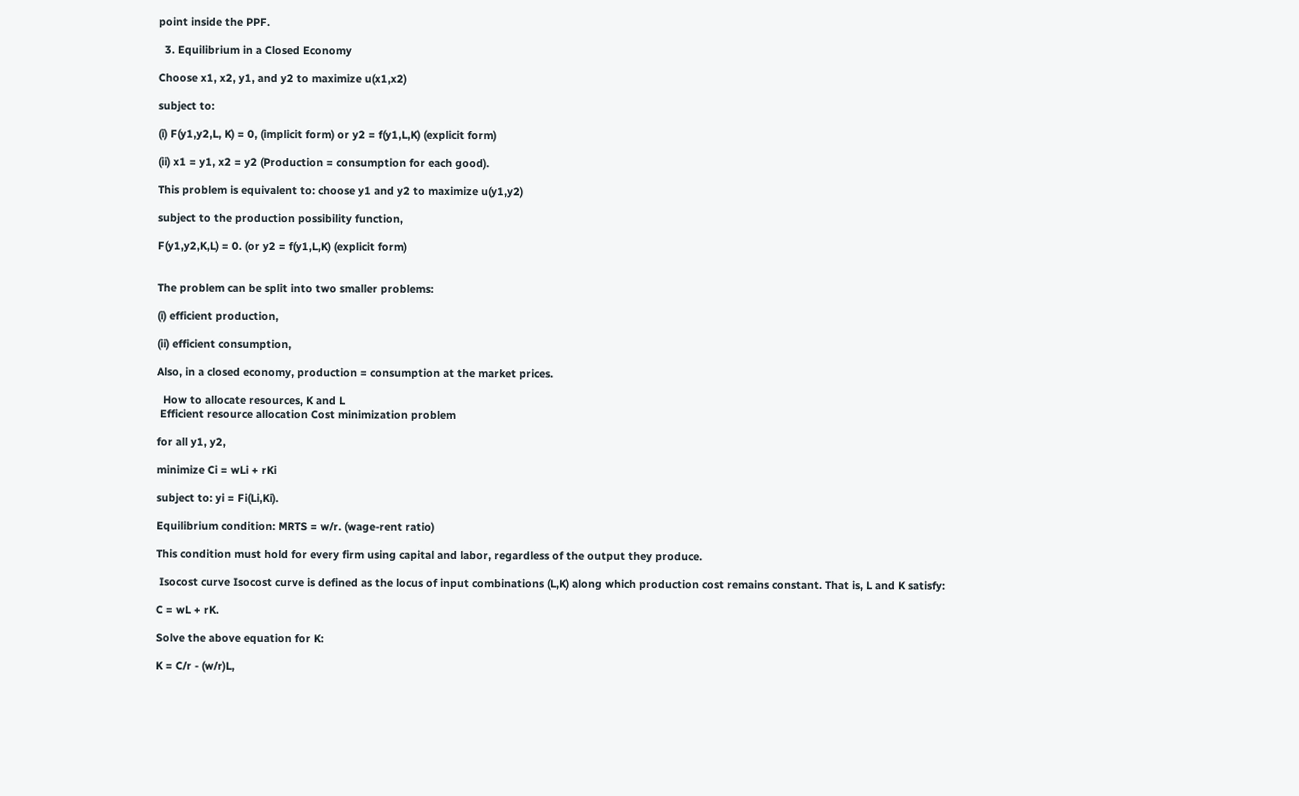point inside the PPF.

  3. Equilibrium in a Closed Economy

Choose x1, x2, y1, and y2 to maximize u(x1,x2)

subject to:

(i) F(y1,y2,L, K) = 0, (implicit form) or y2 = f(y1,L,K) (explicit form)

(ii) x1 = y1, x2 = y2 (Production = consumption for each good).

This problem is equivalent to: choose y1 and y2 to maximize u(y1,y2)

subject to the production possibility function,

F(y1,y2,K,L) = 0. (or y2 = f(y1,L,K) (explicit form)


The problem can be split into two smaller problems:

(i) efficient production,

(ii) efficient consumption,

Also, in a closed economy, production = consumption at the market prices.

  How to allocate resources, K and L
 Efficient resource allocation Cost minimization problem

for all y1, y2,

minimize Ci = wLi + rKi

subject to: yi = Fi(Li,Ki).

Equilibrium condition: MRTS = w/r. (wage-rent ratio)

This condition must hold for every firm using capital and labor, regardless of the output they produce.

 Isocost curve Isocost curve is defined as the locus of input combinations (L,K) along which production cost remains constant. That is, L and K satisfy:

C = wL + rK.

Solve the above equation for K:

K = C/r - (w/r)L,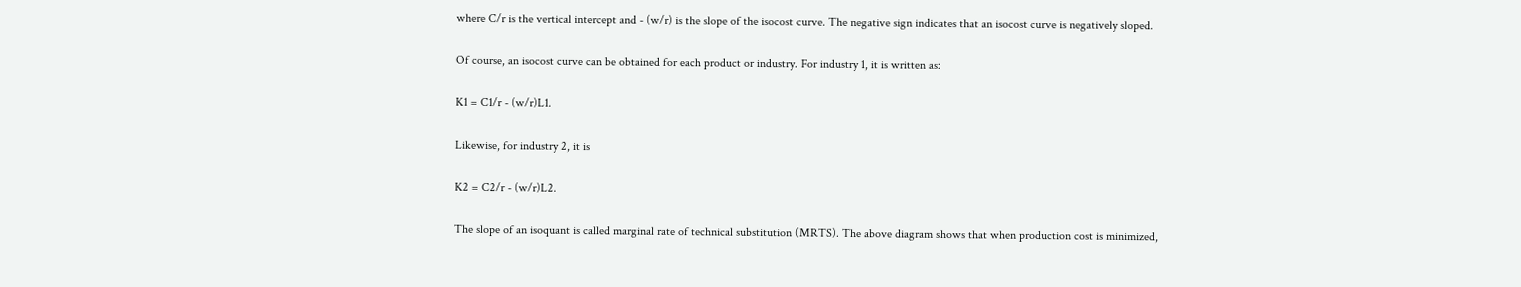where C/r is the vertical intercept and - (w/r) is the slope of the isocost curve. The negative sign indicates that an isocost curve is negatively sloped.

Of course, an isocost curve can be obtained for each product or industry. For industry 1, it is written as:

K1 = C1/r - (w/r)L1.

Likewise, for industry 2, it is

K2 = C2/r - (w/r)L2.

The slope of an isoquant is called marginal rate of technical substitution (MRTS). The above diagram shows that when production cost is minimized,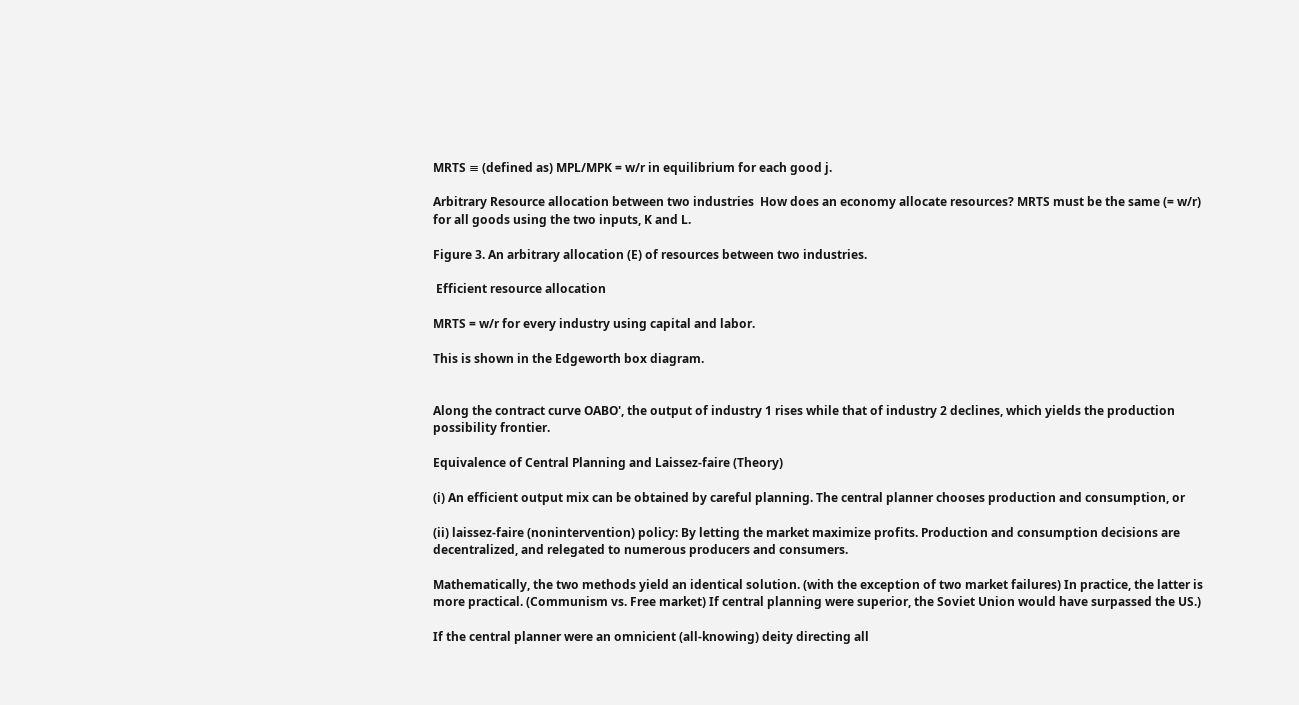MRTS ≡ (defined as) MPL/MPK = w/r in equilibrium for each good j.

Arbitrary Resource allocation between two industries  How does an economy allocate resources? MRTS must be the same (= w/r) for all goods using the two inputs, K and L.

Figure 3. An arbitrary allocation (E) of resources between two industries.

 Efficient resource allocation

MRTS = w/r for every industry using capital and labor.

This is shown in the Edgeworth box diagram.


Along the contract curve OABO', the output of industry 1 rises while that of industry 2 declines, which yields the production possibility frontier.

Equivalence of Central Planning and Laissez-faire (Theory)

(i) An efficient output mix can be obtained by careful planning. The central planner chooses production and consumption, or

(ii) laissez-faire (nonintervention) policy: By letting the market maximize profits. Production and consumption decisions are decentralized, and relegated to numerous producers and consumers.

Mathematically, the two methods yield an identical solution. (with the exception of two market failures) In practice, the latter is more practical. (Communism vs. Free market) If central planning were superior, the Soviet Union would have surpassed the US.)

If the central planner were an omnicient (all-knowing) deity directing all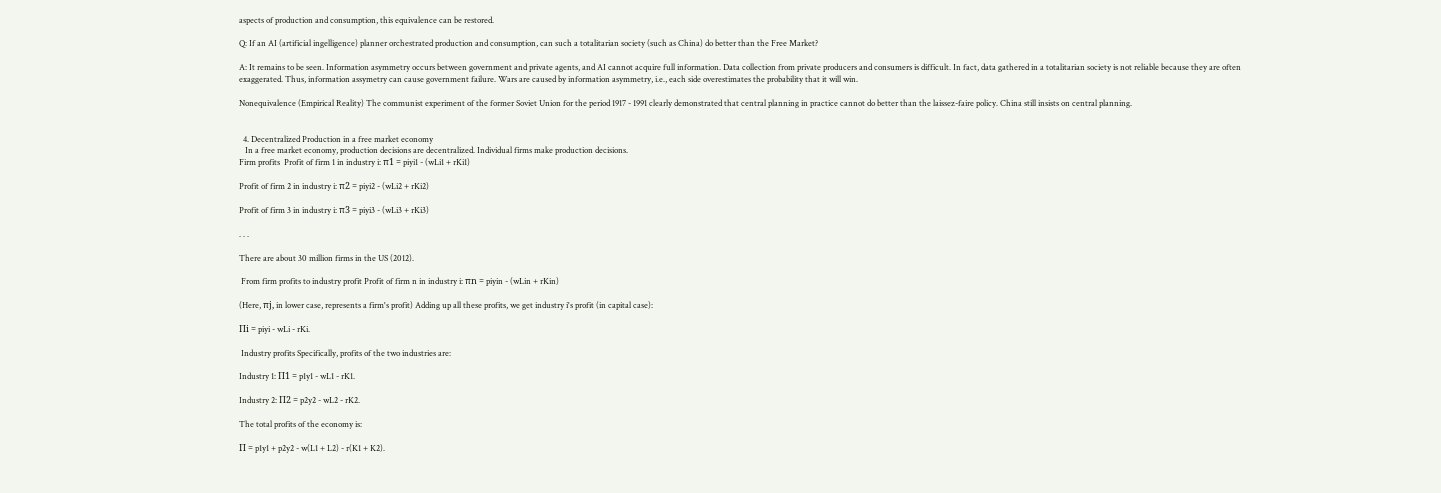aspects of production and consumption, this equivalence can be restored.

Q: If an AI (artificial ingelligence) planner orchestrated production and consumption, can such a totalitarian society (such as China) do better than the Free Market?

A: It remains to be seen. Information asymmetry occurs between government and private agents, and AI cannot acquire full information. Data collection from private producers and consumers is difficult. In fact, data gathered in a totalitarian society is not reliable because they are often exaggerated. Thus, information assymetry can cause government failure. Wars are caused by information asymmetry, i.e., each side overestimates the probability that it will win.

Nonequivalence (Empirical Reality) The communist experiment of the former Soviet Union for the period 1917 - 1991 clearly demonstrated that central planning in practice cannot do better than the laissez-faire policy. China still insists on central planning.


  4. Decentralized Production in a free market economy
   In a free market economy, production decisions are decentralized. Individual firms make production decisions.
Firm profits  Profit of firm 1 in industry i: π1 = piyi1 - (wLi1 + rKi1)

Profit of firm 2 in industry i: π2 = piyi2 - (wLi2 + rKi2)

Profit of firm 3 in industry i: π3 = piyi3 - (wLi3 + rKi3)

. . .

There are about 30 million firms in the US (2012).

 From firm profits to industry profit Profit of firm n in industry i: πn = piyin - (wLin + rKin)

(Here, πj, in lower case, represents a firm's profit) Adding up all these profits, we get industry i's profit (in capital case):

Πi = piyi - wLi - rKi.

 Industry profits Specifically, profits of the two industries are:

Industry 1: Π1 = p1y1 - wL1 - rK1.

Industry 2: Π2 = p2y2 - wL2 - rK2.

The total profits of the economy is:

Π = p1y1 + p2y2 - w(L1 + L2) - r(K1 + K2).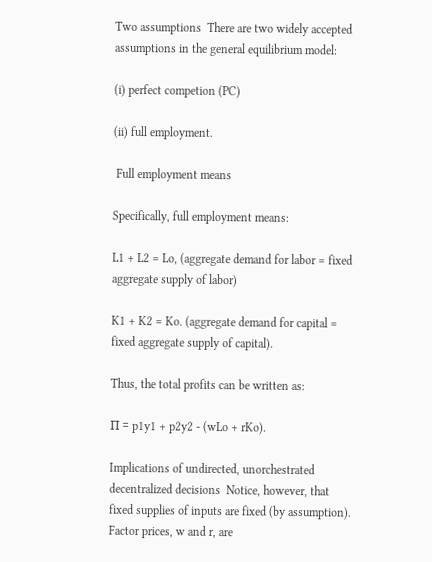Two assumptions  There are two widely accepted assumptions in the general equilibrium model:

(i) perfect competion (PC)

(ii) full employment.

 Full employment means

Specifically, full employment means:

L1 + L2 = Lo, (aggregate demand for labor = fixed aggregate supply of labor)

K1 + K2 = Ko. (aggregate demand for capital = fixed aggregate supply of capital).

Thus, the total profits can be written as:

Π = p1y1 + p2y2 - (wLo + rKo).

Implications of undirected, unorchestrated decentralized decisions  Notice, however, that fixed supplies of inputs are fixed (by assumption). Factor prices, w and r, are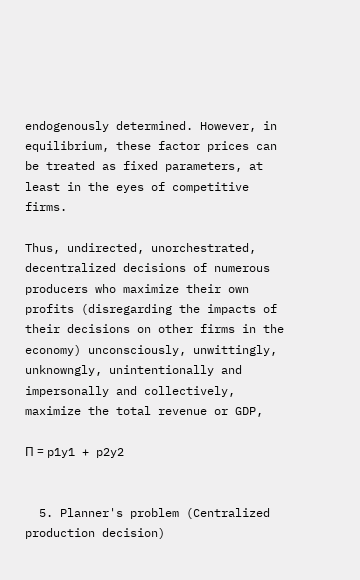endogenously determined. However, in equilibrium, these factor prices can be treated as fixed parameters, at least in the eyes of competitive firms.

Thus, undirected, unorchestrated, decentralized decisions of numerous producers who maximize their own profits (disregarding the impacts of their decisions on other firms in the economy) unconsciously, unwittingly, unknowngly, unintentionally and impersonally and collectively, maximize the total revenue or GDP,

Π = p1y1 + p2y2


  5. Planner's problem (Centralized production decision)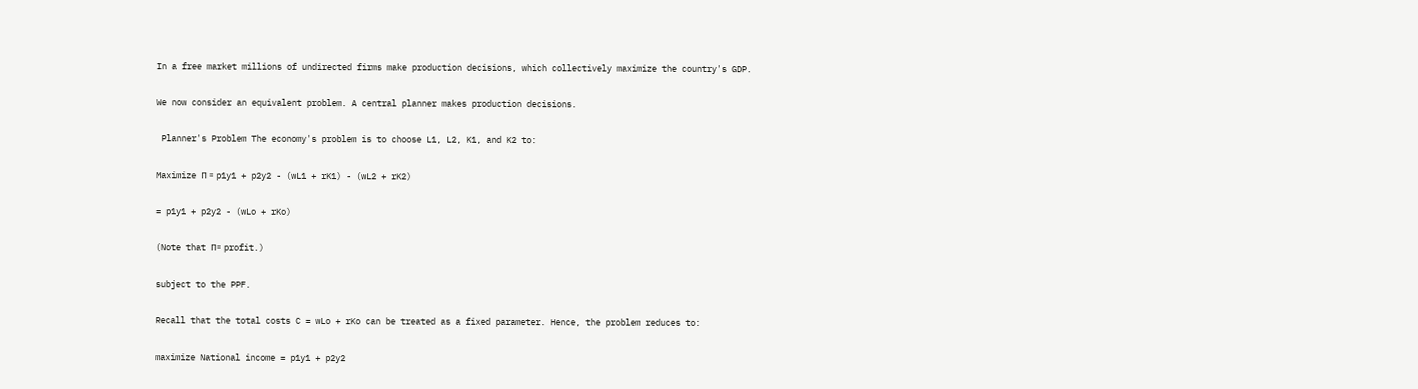In a free market millions of undirected firms make production decisions, which collectively maximize the country's GDP.

We now consider an equivalent problem. A central planner makes production decisions.

 Planner's Problem The economy's problem is to choose L1, L2, K1, and K2 to:

Maximize Π = p1y1 + p2y2 - (wL1 + rK1) - (wL2 + rK2)

= p1y1 + p2y2 - (wLo + rKo)

(Note that Π= profit.)

subject to the PPF.

Recall that the total costs C = wLo + rKo can be treated as a fixed parameter. Hence, the problem reduces to:

maximize National income = p1y1 + p2y2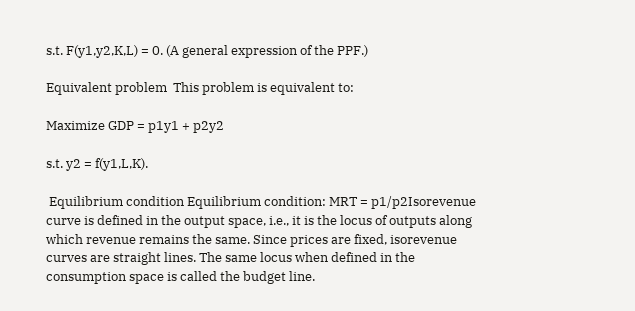s.t. F(y1,y2,K,L) = 0. (A general expression of the PPF.)

Equivalent problem  This problem is equivalent to:

Maximize GDP = p1y1 + p2y2

s.t. y2 = f(y1,L,K).

 Equilibrium condition Equilibrium condition: MRT = p1/p2Isorevenue curve is defined in the output space, i.e., it is the locus of outputs along which revenue remains the same. Since prices are fixed, isorevenue curves are straight lines. The same locus when defined in the consumption space is called the budget line.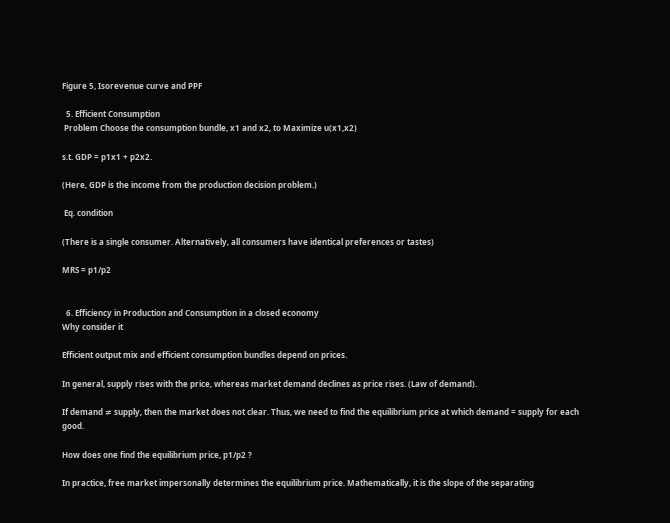Figure 5, Isorevenue curve and PPF

  5. Efficient Consumption
 Problem Choose the consumption bundle, x1 and x2, to Maximize u(x1,x2)

s.t. GDP = p1x1 + p2x2.

(Here, GDP is the income from the production decision problem.)

 Eq. condition

(There is a single consumer. Alternatively, all consumers have identical preferences or tastes)

MRS = p1/p2


  6. Efficiency in Production and Consumption in a closed economy
Why consider it

Efficient output mix and efficient consumption bundles depend on prices.

In general, supply rises with the price, whereas market demand declines as price rises. (Law of demand).

If demand ≠ supply, then the market does not clear. Thus, we need to find the equilibrium price at which demand = supply for each good.

How does one find the equilibrium price, p1/p2 ?

In practice, free market impersonally determines the equilibrium price. Mathematically, it is the slope of the separating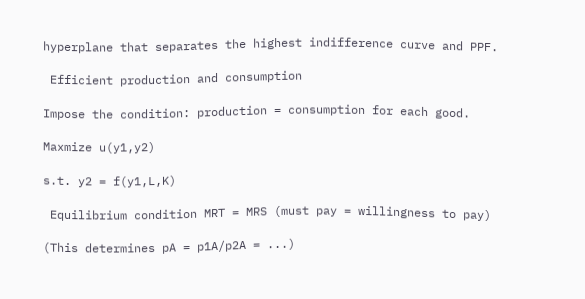hyperplane that separates the highest indifference curve and PPF.

 Efficient production and consumption

Impose the condition: production = consumption for each good.

Maxmize u(y1,y2)

s.t. y2 = f(y1,L,K)

 Equilibrium condition MRT = MRS (must pay = willingness to pay)

(This determines pA = p1A/p2A = ...)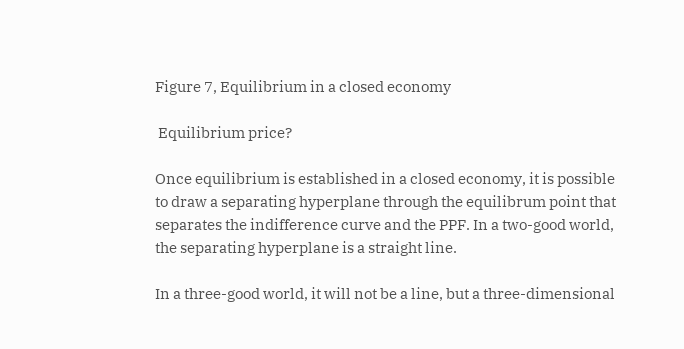Figure 7, Equilibrium in a closed economy

 Equilibrium price?

Once equilibrium is established in a closed economy, it is possible to draw a separating hyperplane through the equilibrum point that separates the indifference curve and the PPF. In a two-good world, the separating hyperplane is a straight line.

In a three-good world, it will not be a line, but a three-dimensional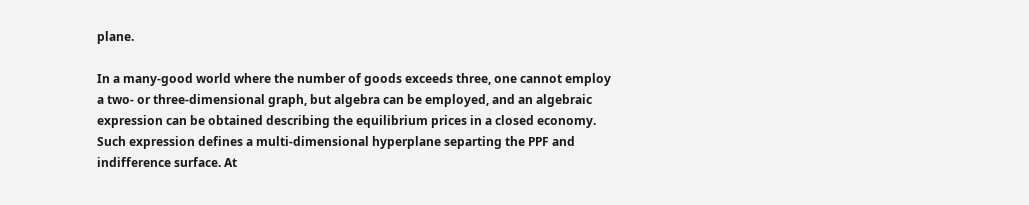plane.

In a many-good world where the number of goods exceeds three, one cannot employ a two- or three-dimensional graph, but algebra can be employed, and an algebraic expression can be obtained describing the equilibrium prices in a closed economy. Such expression defines a multi-dimensional hyperplane separting the PPF and indifference surface. At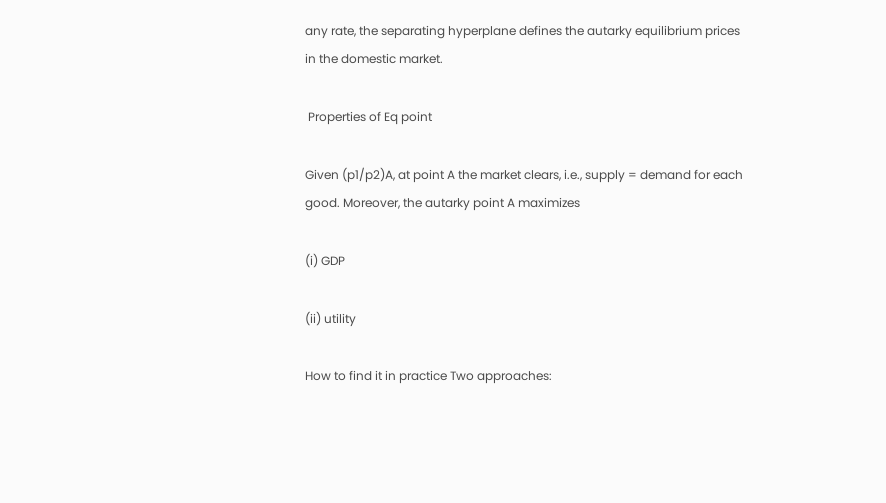any rate, the separating hyperplane defines the autarky equilibrium prices in the domestic market.

 Properties of Eq point

Given (p1/p2)A, at point A the market clears, i.e., supply = demand for each good. Moreover, the autarky point A maximizes

(i) GDP

(ii) utility

How to find it in practice Two approaches: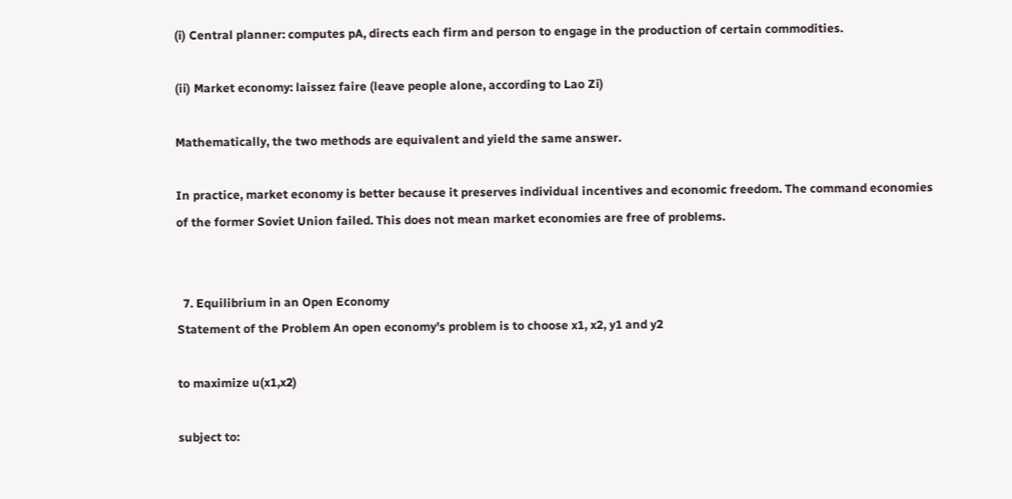(i) Central planner: computes pA, directs each firm and person to engage in the production of certain commodities.

(ii) Market economy: laissez faire (leave people alone, according to Lao Zi)

Mathematically, the two methods are equivalent and yield the same answer.

In practice, market economy is better because it preserves individual incentives and economic freedom. The command economies of the former Soviet Union failed. This does not mean market economies are free of problems.


  7. Equilibrium in an Open Economy
Statement of the Problem An open economy's problem is to choose x1, x2, y1 and y2

to maximize u(x1,x2)

subject to: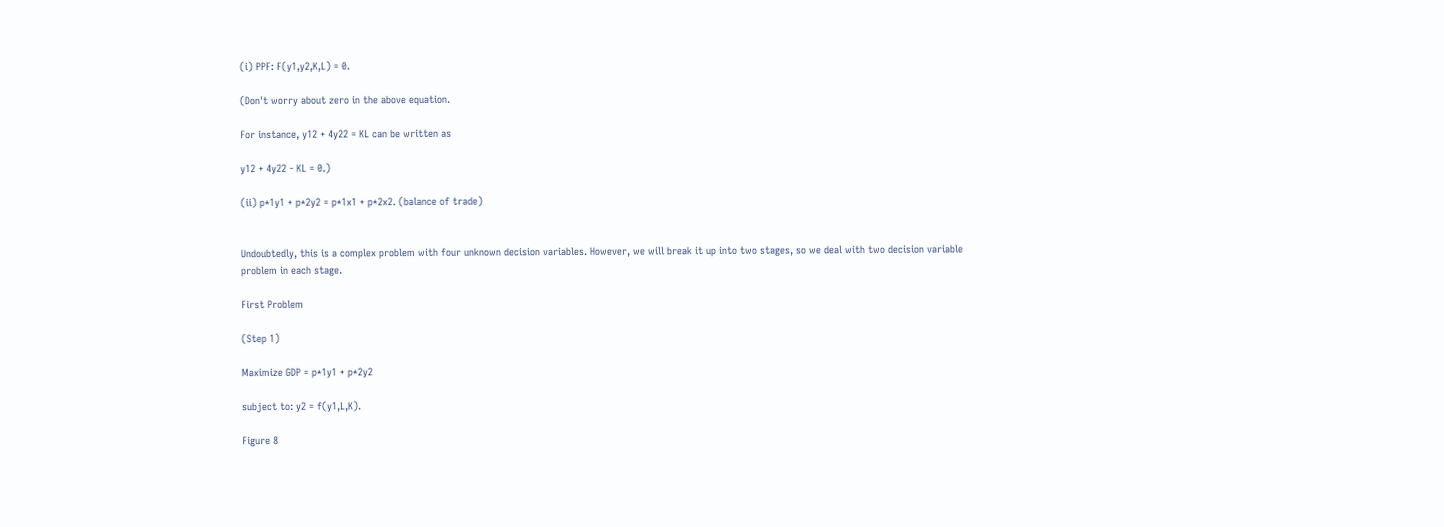(i) PPF: F(y1,y2,K,L) = 0.

(Don't worry about zero in the above equation.

For instance, y12 + 4y22 = KL can be written as

y12 + 4y22 - KL = 0.)

(ii) p*1y1 + p*2y2 = p*1x1 + p*2x2. (balance of trade)


Undoubtedly, this is a complex problem with four unknown decision variables. However, we will break it up into two stages, so we deal with two decision variable problem in each stage.

First Problem

(Step 1)

Maximize GDP = p*1y1 + p*2y2

subject to: y2 = f(y1,L,K).

Figure 8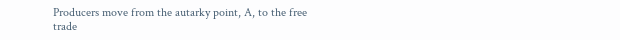Producers move from the autarky point, A, to the free trade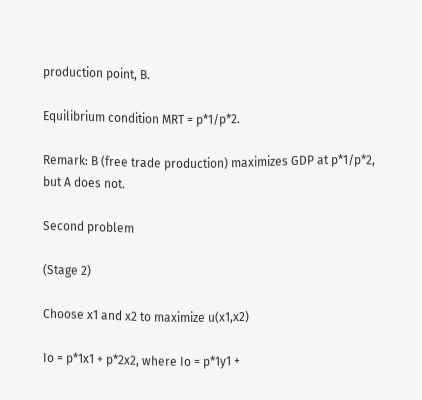production point, B.

Equilibrium condition MRT = p*1/p*2.

Remark: B (free trade production) maximizes GDP at p*1/p*2, but A does not.

Second problem

(Stage 2)

Choose x1 and x2 to maximize u(x1,x2)

Io = p*1x1 + p*2x2, where Io = p*1y1 +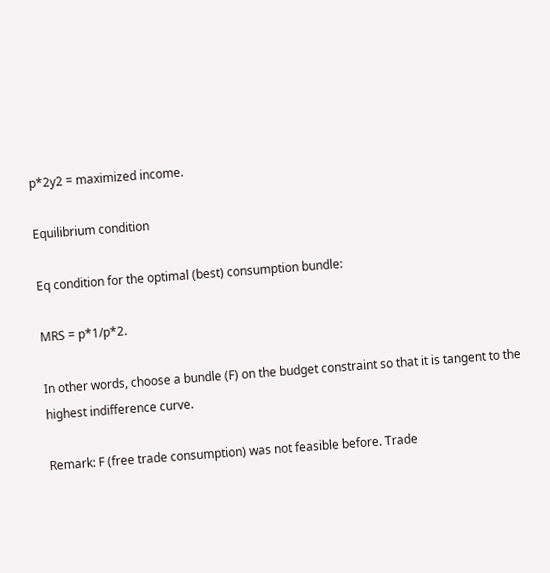p*2y2 = maximized income.

Equilibrium condition

Eq condition for the optimal (best) consumption bundle:

MRS = p*1/p*2.

In other words, choose a bundle (F) on the budget constraint so that it is tangent to the highest indifference curve.

Remark: F (free trade consumption) was not feasible before. Trade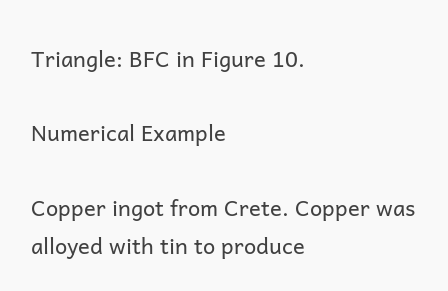Triangle: BFC in Figure 10.

Numerical Example

Copper ingot from Crete. Copper was alloyed with tin to produce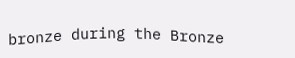bronze during the Bronze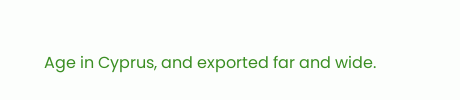Age in Cyprus, and exported far and wide.